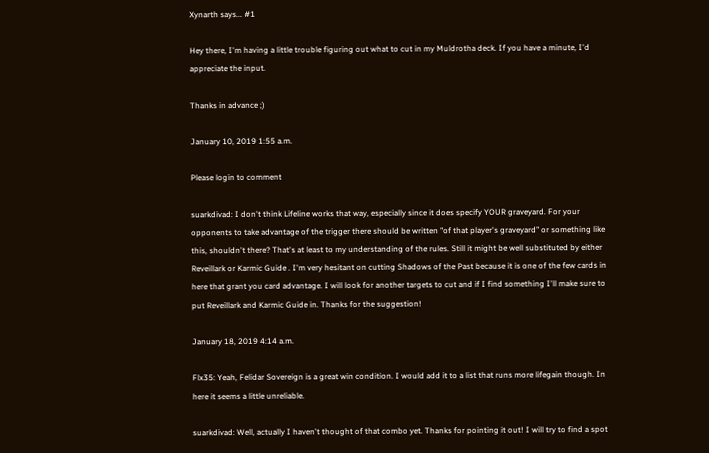Xynarth says... #1

Hey there, I'm having a little trouble figuring out what to cut in my Muldrotha deck. If you have a minute, I'd appreciate the input.

Thanks in advance ;)

January 10, 2019 1:55 a.m.

Please login to comment

suarkdivad: I don't think Lifeline works that way, especially since it does specify YOUR graveyard. For your opponents to take advantage of the trigger there should be written "of that player's graveyard" or something like this, shouldn't there? That's at least to my understanding of the rules. Still it might be well substituted by either Reveillark or Karmic Guide . I'm very hesitant on cutting Shadows of the Past because it is one of the few cards in here that grant you card advantage. I will look for another targets to cut and if I find something I'll make sure to put Reveillark and Karmic Guide in. Thanks for the suggestion!

January 18, 2019 4:14 a.m.

Flx35: Yeah, Felidar Sovereign is a great win condition. I would add it to a list that runs more lifegain though. In here it seems a little unreliable.

suarkdivad: Well, actually I haven't thought of that combo yet. Thanks for pointing it out! I will try to find a spot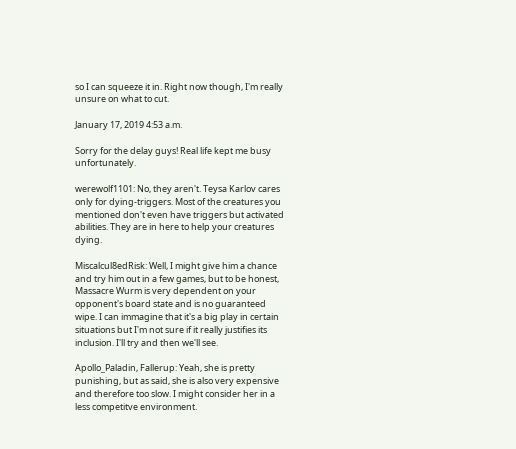so I can squeeze it in. Right now though, I'm really unsure on what to cut.

January 17, 2019 4:53 a.m.

Sorry for the delay guys! Real life kept me busy unfortunately.

werewolf1101: No, they aren't. Teysa Karlov cares only for dying-triggers. Most of the creatures you mentioned don't even have triggers but activated abilities. They are in here to help your creatures dying.

Miscalcul8edRisk: Well, I might give him a chance and try him out in a few games, but to be honest, Massacre Wurm is very dependent on your opponent's board state and is no guaranteed wipe. I can immagine that it's a big play in certain situations but I'm not sure if it really justifies its inclusion. I'll try and then we'll see.

Apollo_Paladin, Fallerup: Yeah, she is pretty punishing, but as said, she is also very expensive and therefore too slow. I might consider her in a less competitve environment.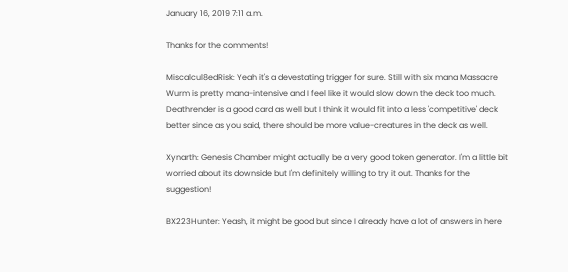January 16, 2019 7:11 a.m.

Thanks for the comments!

Miscalcul8edRisk: Yeah it's a devestating trigger for sure. Still with six mana Massacre Wurm is pretty mana-intensive and I feel like it would slow down the deck too much. Deathrender is a good card as well but I think it would fit into a less 'competitive' deck better since as you said, there should be more value-creatures in the deck as well.

Xynarth: Genesis Chamber might actually be a very good token generator. I'm a little bit worried about its downside but I'm definitely willing to try it out. Thanks for the suggestion!

BX223Hunter: Yeash, it might be good but since I already have a lot of answers in here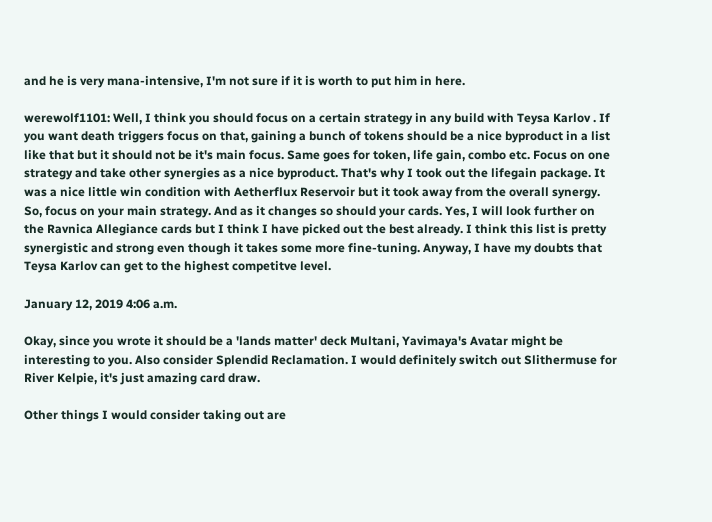and he is very mana-intensive, I'm not sure if it is worth to put him in here.

werewolf1101: Well, I think you should focus on a certain strategy in any build with Teysa Karlov . If you want death triggers focus on that, gaining a bunch of tokens should be a nice byproduct in a list like that but it should not be it's main focus. Same goes for token, life gain, combo etc. Focus on one strategy and take other synergies as a nice byproduct. That's why I took out the lifegain package. It was a nice little win condition with Aetherflux Reservoir but it took away from the overall synergy. So, focus on your main strategy. And as it changes so should your cards. Yes, I will look further on the Ravnica Allegiance cards but I think I have picked out the best already. I think this list is pretty synergistic and strong even though it takes some more fine-tuning. Anyway, I have my doubts that Teysa Karlov can get to the highest competitve level.

January 12, 2019 4:06 a.m.

Okay, since you wrote it should be a 'lands matter' deck Multani, Yavimaya's Avatar might be interesting to you. Also consider Splendid Reclamation. I would definitely switch out Slithermuse for River Kelpie, it's just amazing card draw.

Other things I would consider taking out are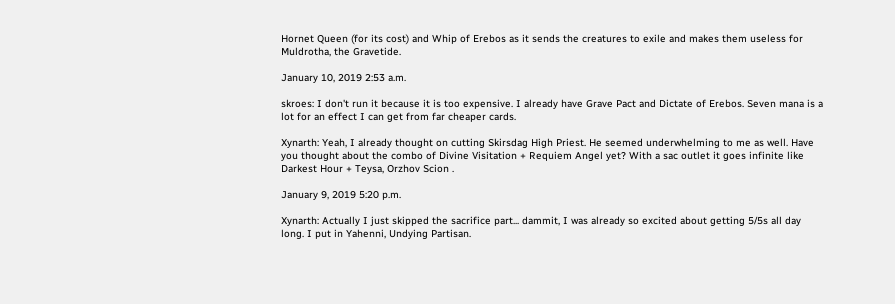Hornet Queen (for its cost) and Whip of Erebos as it sends the creatures to exile and makes them useless for Muldrotha, the Gravetide.

January 10, 2019 2:53 a.m.

skroes: I don't run it because it is too expensive. I already have Grave Pact and Dictate of Erebos. Seven mana is a lot for an effect I can get from far cheaper cards.

Xynarth: Yeah, I already thought on cutting Skirsdag High Priest. He seemed underwhelming to me as well. Have you thought about the combo of Divine Visitation + Requiem Angel yet? With a sac outlet it goes infinite like Darkest Hour + Teysa, Orzhov Scion .

January 9, 2019 5:20 p.m.

Xynarth: Actually I just skipped the sacrifice part... dammit, I was already so excited about getting 5/5s all day long. I put in Yahenni, Undying Partisan.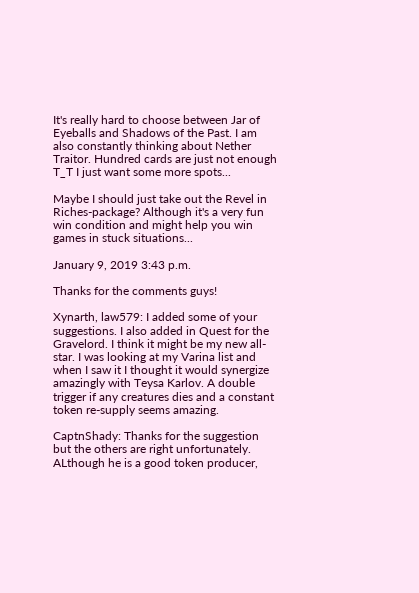It's really hard to choose between Jar of Eyeballs and Shadows of the Past. I am also constantly thinking about Nether Traitor. Hundred cards are just not enough T_T I just want some more spots...

Maybe I should just take out the Revel in Riches-package? Although it's a very fun win condition and might help you win games in stuck situations...

January 9, 2019 3:43 p.m.

Thanks for the comments guys!

Xynarth, law579: I added some of your suggestions. I also added in Quest for the Gravelord. I think it might be my new all-star. I was looking at my Varina list and when I saw it I thought it would synergize amazingly with Teysa Karlov. A double trigger if any creatures dies and a constant token re-supply seems amazing.

CaptnShady: Thanks for the suggestion but the others are right unfortunately. ALthough he is a good token producer,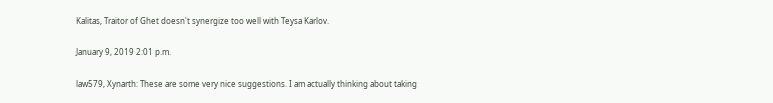Kalitas, Traitor of Ghet doesn't synergize too well with Teysa Karlov.

January 9, 2019 2:01 p.m.

law579, Xynarth: These are some very nice suggestions. I am actually thinking about taking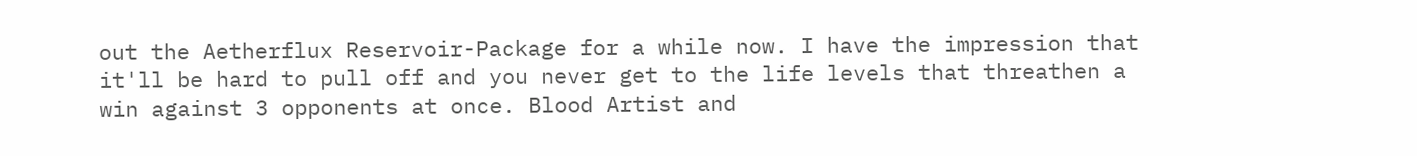out the Aetherflux Reservoir-Package for a while now. I have the impression that it'll be hard to pull off and you never get to the life levels that threathen a win against 3 opponents at once. Blood Artist and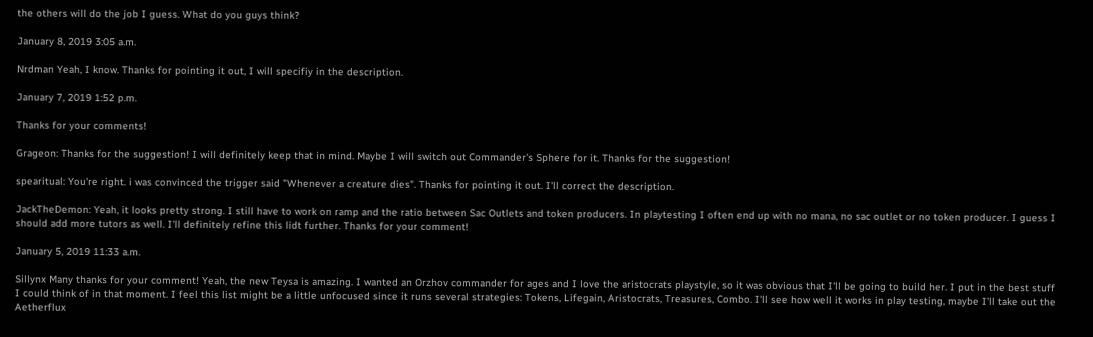the others will do the job I guess. What do you guys think?

January 8, 2019 3:05 a.m.

Nrdman Yeah, I know. Thanks for pointing it out, I will specifiy in the description.

January 7, 2019 1:52 p.m.

Thanks for your comments!

Grageon: Thanks for the suggestion! I will definitely keep that in mind. Maybe I will switch out Commander's Sphere for it. Thanks for the suggestion!

spearitual: You're right. i was convinced the trigger said "Whenever a creature dies". Thanks for pointing it out. I'll correct the description.

JackTheDemon: Yeah, it looks pretty strong. I still have to work on ramp and the ratio between Sac Outlets and token producers. In playtesting I often end up with no mana, no sac outlet or no token producer. I guess I should add more tutors as well. I'll definitely refine this lidt further. Thanks for your comment!

January 5, 2019 11:33 a.m.

Sillynx Many thanks for your comment! Yeah, the new Teysa is amazing. I wanted an Orzhov commander for ages and I love the aristocrats playstyle, so it was obvious that I'll be going to build her. I put in the best stuff I could think of in that moment. I feel this list might be a little unfocused since it runs several strategies: Tokens, Lifegain, Aristocrats, Treasures, Combo. I'll see how well it works in play testing, maybe I'll take out the Aetherflux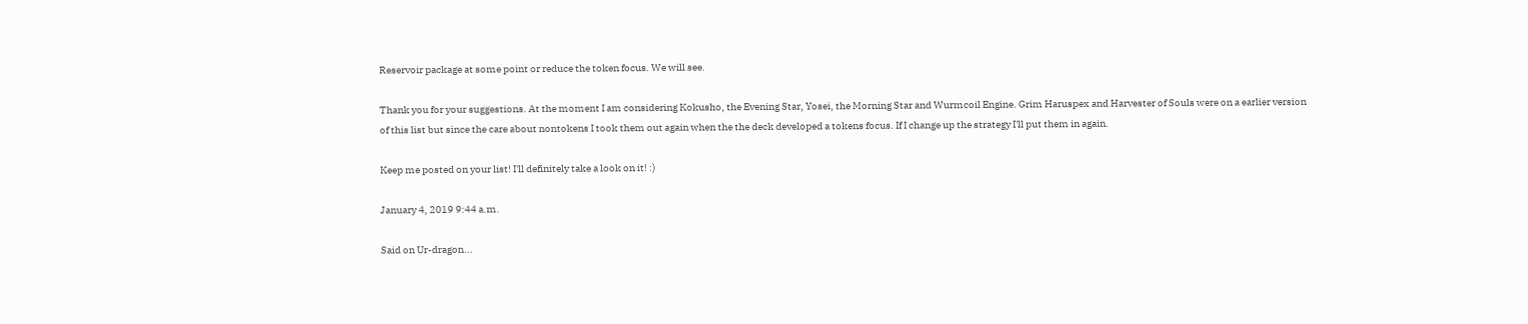Reservoir package at some point or reduce the token focus. We will see.

Thank you for your suggestions. At the moment I am considering Kokusho, the Evening Star, Yosei, the Morning Star and Wurmcoil Engine. Grim Haruspex and Harvester of Souls were on a earlier version of this list but since the care about nontokens I took them out again when the the deck developed a tokens focus. If I change up the strategy I'll put them in again.

Keep me posted on your list! I'll definitely take a look on it! :)

January 4, 2019 9:44 a.m.

Said on Ur-dragon...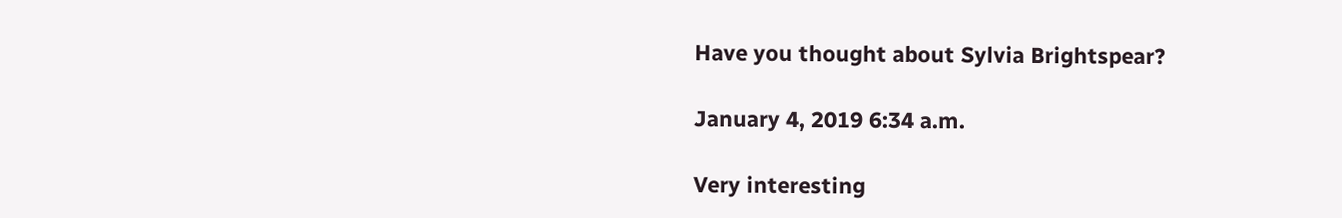Have you thought about Sylvia Brightspear?

January 4, 2019 6:34 a.m.

Very interesting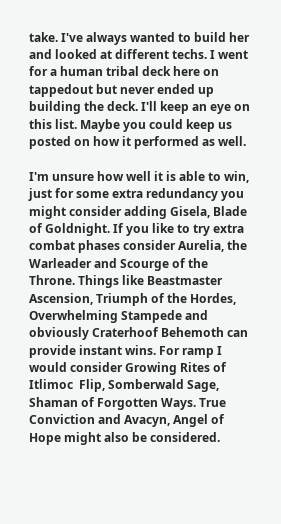take. I've always wanted to build her and looked at different techs. I went for a human tribal deck here on tappedout but never ended up building the deck. I'll keep an eye on this list. Maybe you could keep us posted on how it performed as well.

I'm unsure how well it is able to win, just for some extra redundancy you might consider adding Gisela, Blade of Goldnight. If you like to try extra combat phases consider Aurelia, the Warleader and Scourge of the Throne. Things like Beastmaster Ascension, Triumph of the Hordes, Overwhelming Stampede and obviously Craterhoof Behemoth can provide instant wins. For ramp I would consider Growing Rites of Itlimoc  Flip, Somberwald Sage, Shaman of Forgotten Ways. True Conviction and Avacyn, Angel of Hope might also be considered.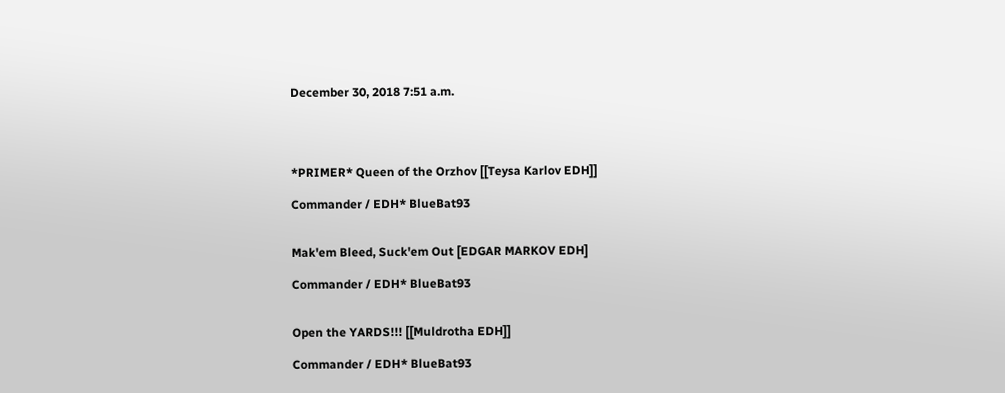December 30, 2018 7:51 a.m.




*PRIMER* Queen of the Orzhov [[Teysa Karlov EDH]]

Commander / EDH* BlueBat93


Mak'em Bleed, Suck'em Out [EDGAR MARKOV EDH]

Commander / EDH* BlueBat93


Open the YARDS!!! [[Muldrotha EDH]]

Commander / EDH* BlueBat93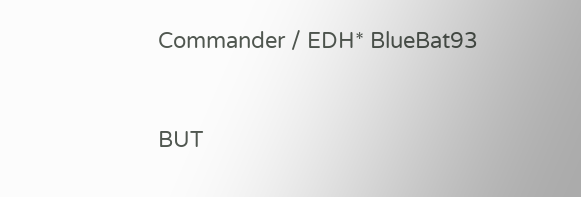Commander / EDH* BlueBat93


BUT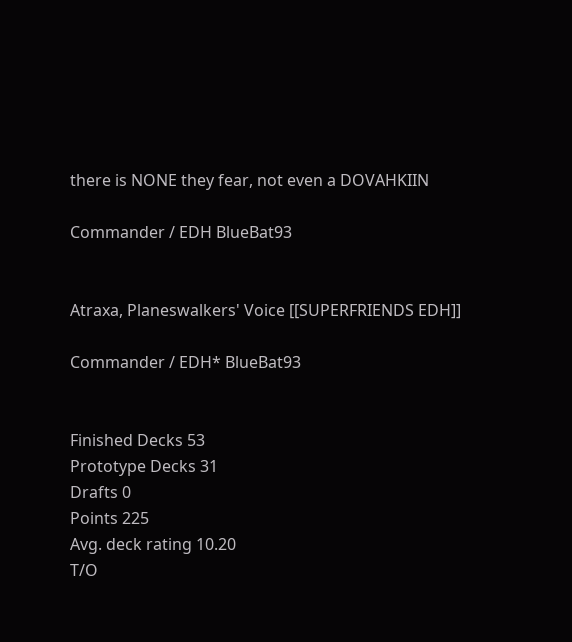there is NONE they fear, not even a DOVAHKIIN

Commander / EDH BlueBat93


Atraxa, Planeswalkers' Voice [[SUPERFRIENDS EDH]]

Commander / EDH* BlueBat93


Finished Decks 53
Prototype Decks 31
Drafts 0
Points 225
Avg. deck rating 10.20
T/O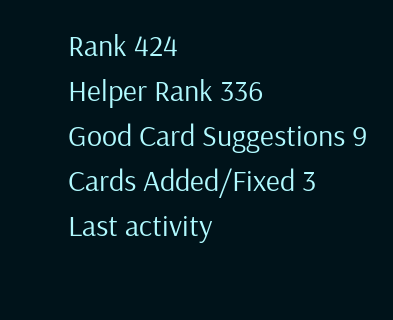Rank 424
Helper Rank 336
Good Card Suggestions 9
Cards Added/Fixed 3
Last activity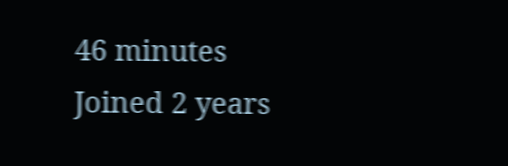46 minutes
Joined 2 years